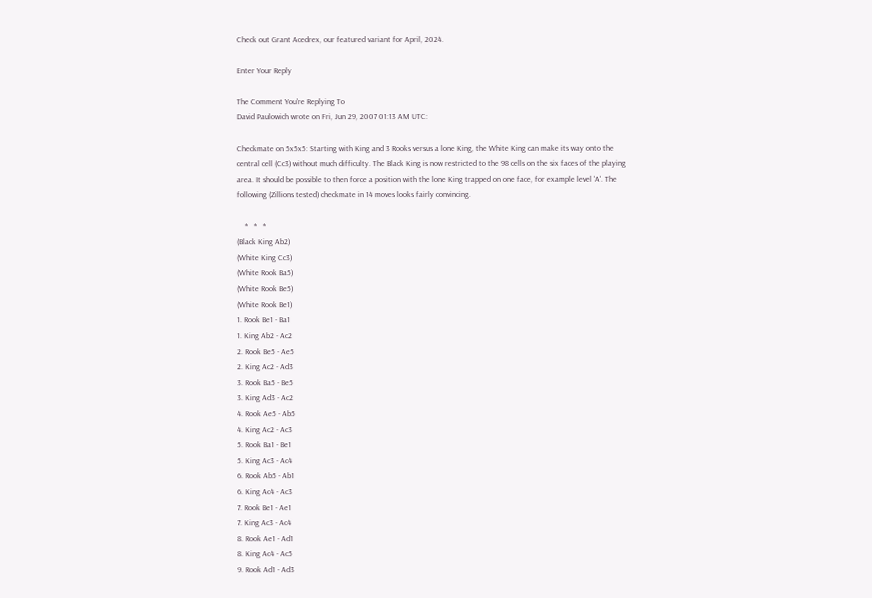Check out Grant Acedrex, our featured variant for April, 2024.

Enter Your Reply

The Comment You're Replying To
David Paulowich wrote on Fri, Jun 29, 2007 01:13 AM UTC:

Checkmate on 5x5x5: Starting with King and 3 Rooks versus a lone King, the White King can make its way onto the central cell (Cc3) without much difficulty. The Black King is now restricted to the 98 cells on the six faces of the playing area. It should be possible to then force a position with the lone King trapped on one face, for example level 'A'. The following (Zillions tested) checkmate in 14 moves looks fairly convincing.

    *   *   *
(Black King Ab2)
(White King Cc3)
(White Rook Ba5)
(White Rook Be5)
(White Rook Be1)
1. Rook Be1 - Ba1
1. King Ab2 - Ac2
2. Rook Be5 - Ae5
2. King Ac2 - Ad3
3. Rook Ba5 - Be5
3. King Ad3 - Ac2
4. Rook Ae5 - Ab5
4. King Ac2 - Ac3
5. Rook Ba1 - Be1
5. King Ac3 - Ac4
6. Rook Ab5 - Ab1
6. King Ac4 - Ac3
7. Rook Be1 - Ae1
7. King Ac3 - Ac4
8. Rook Ae1 - Ad1
8. King Ac4 - Ac5
9. Rook Ad1 - Ad3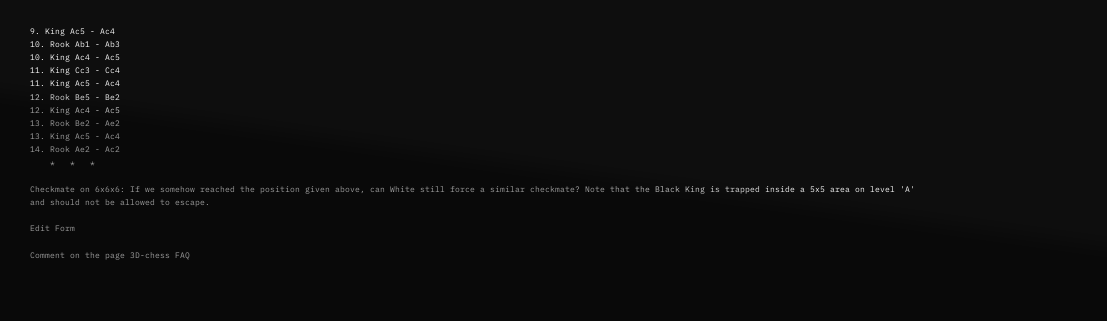9. King Ac5 - Ac4
10. Rook Ab1 - Ab3
10. King Ac4 - Ac5
11. King Cc3 - Cc4
11. King Ac5 - Ac4
12. Rook Be5 - Be2
12. King Ac4 - Ac5
13. Rook Be2 - Ae2
13. King Ac5 - Ac4
14. Rook Ae2 - Ac2
    *   *   *

Checkmate on 6x6x6: If we somehow reached the position given above, can White still force a similar checkmate? Note that the Black King is trapped inside a 5x5 area on level 'A' and should not be allowed to escape.

Edit Form

Comment on the page 3D-chess FAQ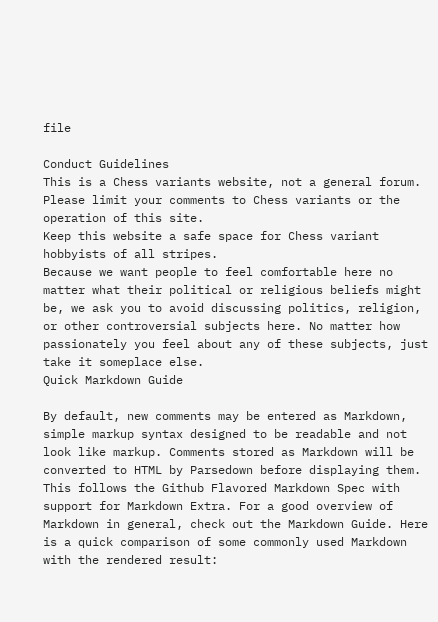file

Conduct Guidelines
This is a Chess variants website, not a general forum.
Please limit your comments to Chess variants or the operation of this site.
Keep this website a safe space for Chess variant hobbyists of all stripes.
Because we want people to feel comfortable here no matter what their political or religious beliefs might be, we ask you to avoid discussing politics, religion, or other controversial subjects here. No matter how passionately you feel about any of these subjects, just take it someplace else.
Quick Markdown Guide

By default, new comments may be entered as Markdown, simple markup syntax designed to be readable and not look like markup. Comments stored as Markdown will be converted to HTML by Parsedown before displaying them. This follows the Github Flavored Markdown Spec with support for Markdown Extra. For a good overview of Markdown in general, check out the Markdown Guide. Here is a quick comparison of some commonly used Markdown with the rendered result: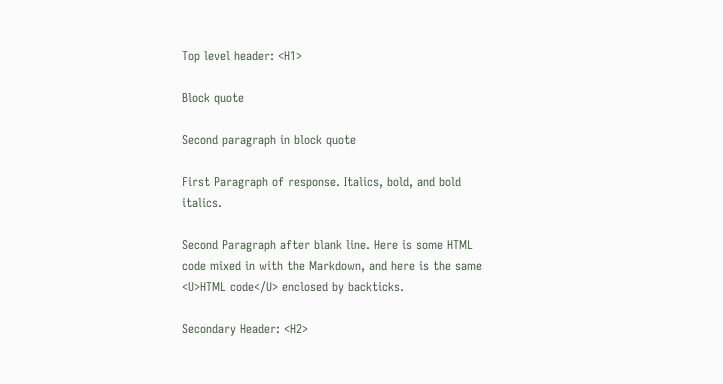Top level header: <H1>

Block quote

Second paragraph in block quote

First Paragraph of response. Italics, bold, and bold italics.

Second Paragraph after blank line. Here is some HTML code mixed in with the Markdown, and here is the same <U>HTML code</U> enclosed by backticks.

Secondary Header: <H2>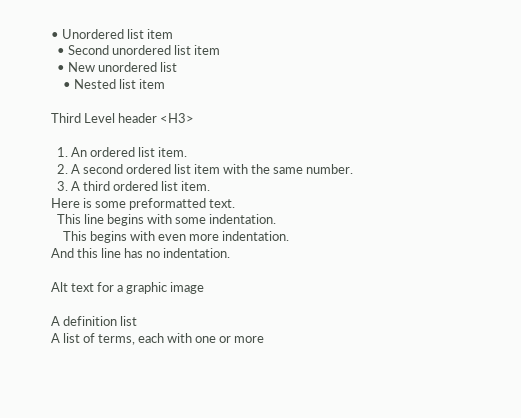• Unordered list item
  • Second unordered list item
  • New unordered list
    • Nested list item

Third Level header <H3>

  1. An ordered list item.
  2. A second ordered list item with the same number.
  3. A third ordered list item.
Here is some preformatted text.
  This line begins with some indentation.
    This begins with even more indentation.
And this line has no indentation.

Alt text for a graphic image

A definition list
A list of terms, each with one or more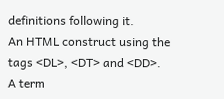definitions following it.
An HTML construct using the tags <DL>, <DT> and <DD>.
A term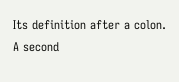Its definition after a colon.
A second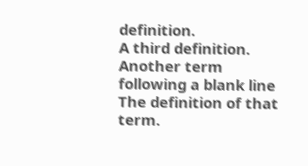definition.
A third definition.
Another term following a blank line
The definition of that term.